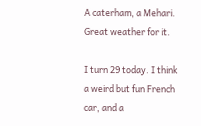A caterham, a Mehari. Great weather for it.

I turn 29 today. I think a weird but fun French car, and a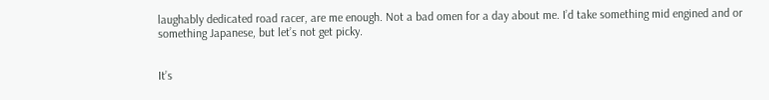laughably dedicated road racer, are me enough. Not a bad omen for a day about me. I’d take something mid engined and or something Japanese, but let’s not get picky.


It’s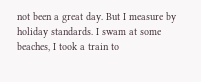not been a great day. But I measure by holiday standards. I swam at some beaches, I took a train to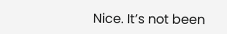Nice. It’s not been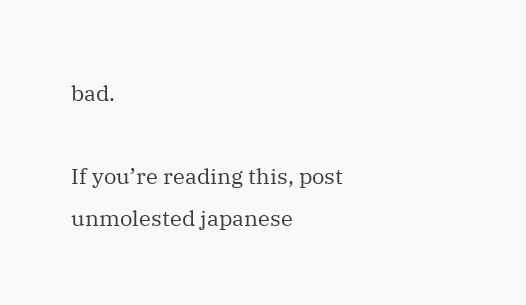bad.

If you’re reading this, post unmolested japanese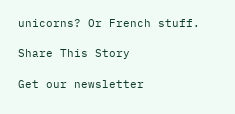unicorns? Or French stuff.

Share This Story

Get our newsletter